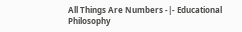All Things Are Numbers -|- Educational Philosophy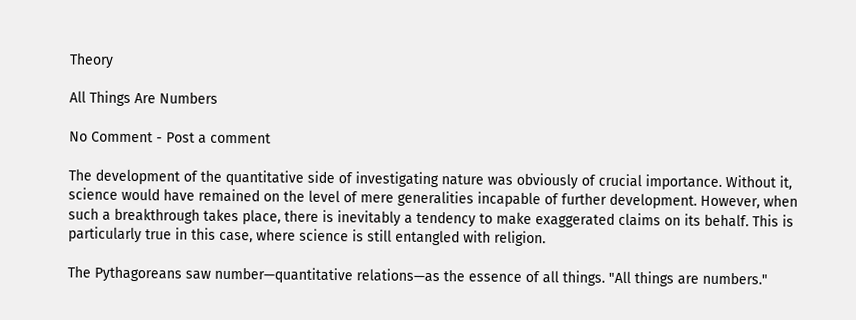Theory

All Things Are Numbers

No Comment - Post a comment

The development of the quantitative side of investigating nature was obviously of crucial importance. Without it, science would have remained on the level of mere generalities incapable of further development. However, when such a breakthrough takes place, there is inevitably a tendency to make exaggerated claims on its behalf. This is particularly true in this case, where science is still entangled with religion.

The Pythagoreans saw number—quantitative relations—as the essence of all things. "All things are numbers."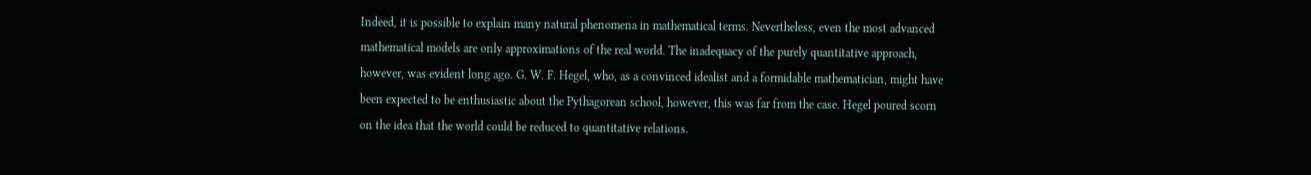Indeed, it is possible to explain many natural phenomena in mathematical terms. Nevertheless, even the most advanced mathematical models are only approximations of the real world. The inadequacy of the purely quantitative approach, however, was evident long ago. G. W. F. Hegel, who, as a convinced idealist and a formidable mathematician, might have been expected to be enthusiastic about the Pythagorean school, however, this was far from the case. Hegel poured scorn on the idea that the world could be reduced to quantitative relations.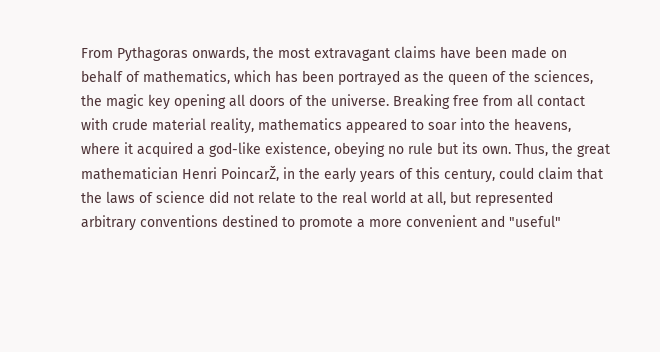From Pythagoras onwards, the most extravagant claims have been made on behalf of mathematics, which has been portrayed as the queen of the sciences, the magic key opening all doors of the universe. Breaking free from all contact with crude material reality, mathematics appeared to soar into the heavens, where it acquired a god-like existence, obeying no rule but its own. Thus, the great mathematician Henri PoincarŽ, in the early years of this century, could claim that the laws of science did not relate to the real world at all, but represented arbitrary conventions destined to promote a more convenient and "useful"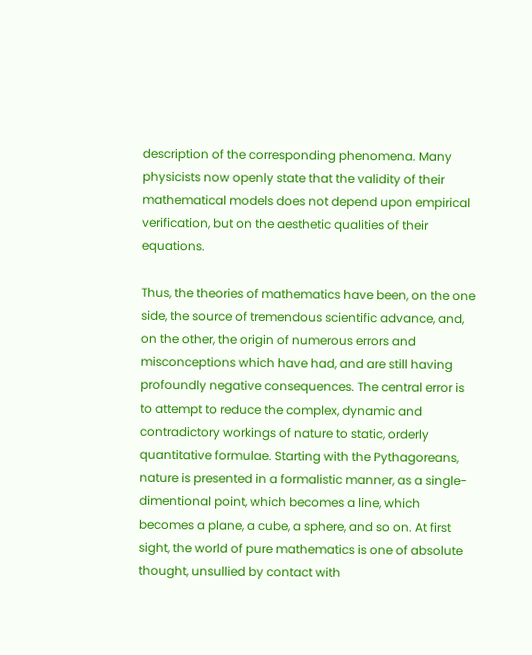description of the corresponding phenomena. Many physicists now openly state that the validity of their mathematical models does not depend upon empirical verification, but on the aesthetic qualities of their equations.

Thus, the theories of mathematics have been, on the one side, the source of tremendous scientific advance, and, on the other, the origin of numerous errors and misconceptions which have had, and are still having profoundly negative consequences. The central error is to attempt to reduce the complex, dynamic and contradictory workings of nature to static, orderly quantitative formulae. Starting with the Pythagoreans, nature is presented in a formalistic manner, as a single-dimentional point, which becomes a line, which becomes a plane, a cube, a sphere, and so on. At first sight, the world of pure mathematics is one of absolute thought, unsullied by contact with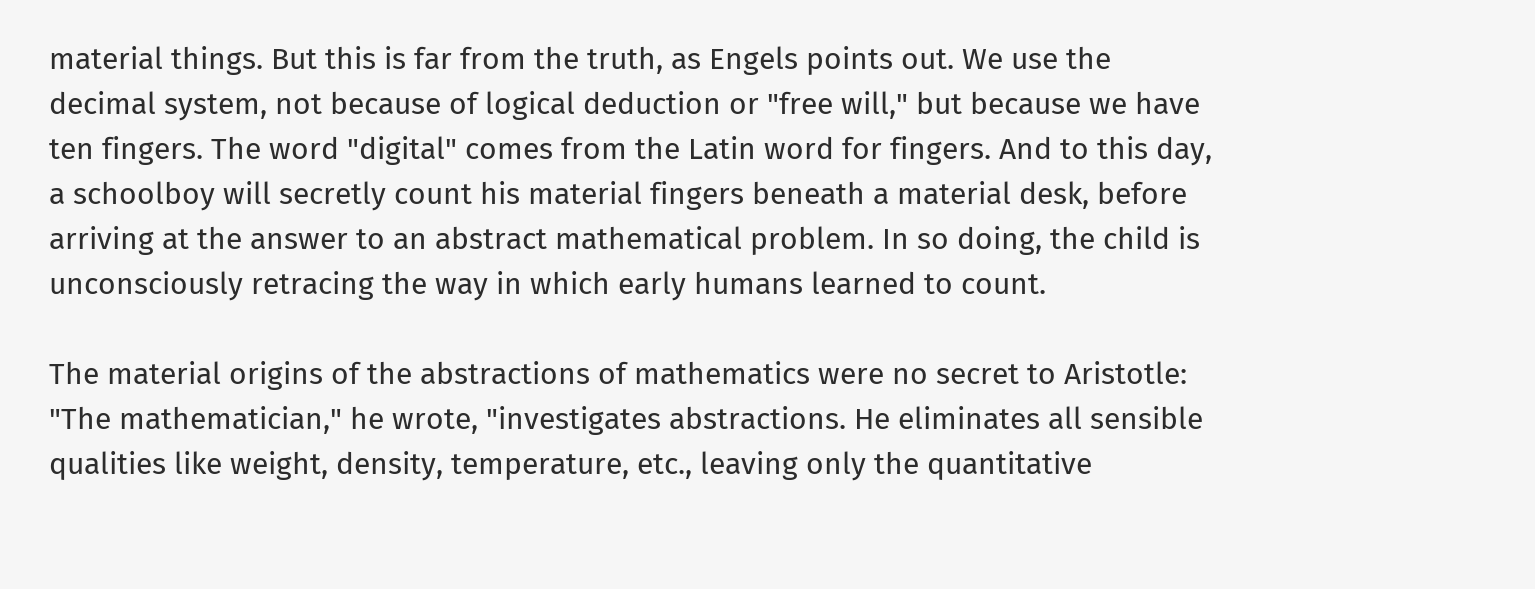material things. But this is far from the truth, as Engels points out. We use the decimal system, not because of logical deduction or "free will," but because we have ten fingers. The word "digital" comes from the Latin word for fingers. And to this day, a schoolboy will secretly count his material fingers beneath a material desk, before arriving at the answer to an abstract mathematical problem. In so doing, the child is unconsciously retracing the way in which early humans learned to count.

The material origins of the abstractions of mathematics were no secret to Aristotle: "The mathematician," he wrote, "investigates abstractions. He eliminates all sensible qualities like weight, density, temperature, etc., leaving only the quantitative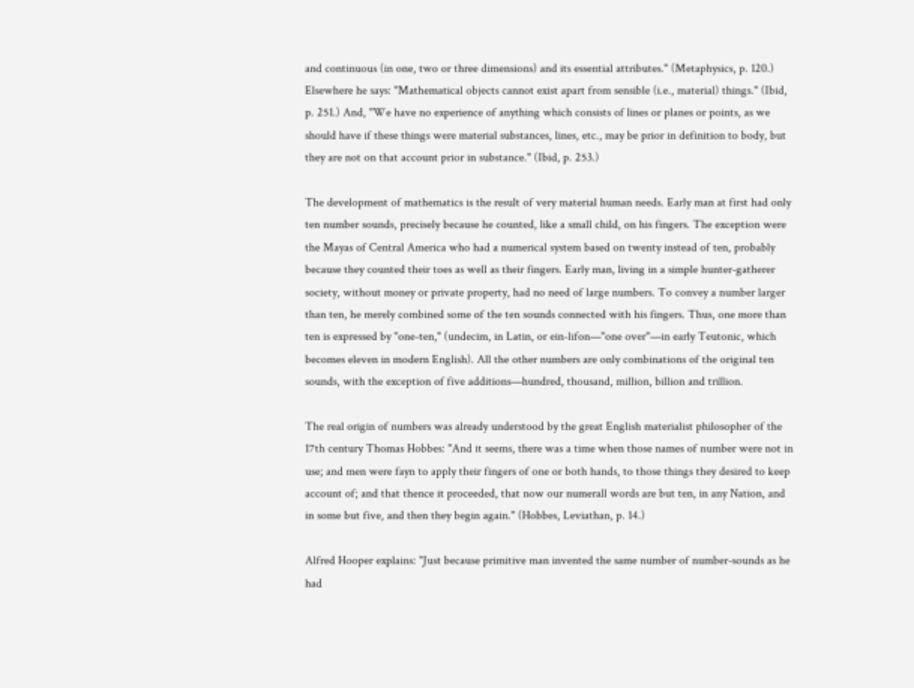and continuous (in one, two or three dimensions) and its essential attributes." (Metaphysics, p. 120.) Elsewhere he says: "Mathematical objects cannot exist apart from sensible (i.e., material) things." (Ibid, p. 251.) And, "We have no experience of anything which consists of lines or planes or points, as we should have if these things were material substances, lines, etc., may be prior in definition to body, but they are not on that account prior in substance." (Ibid, p. 253.)

The development of mathematics is the result of very material human needs. Early man at first had only ten number sounds, precisely because he counted, like a small child, on his fingers. The exception were the Mayas of Central America who had a numerical system based on twenty instead of ten, probably because they counted their toes as well as their fingers. Early man, living in a simple hunter-gatherer society, without money or private property, had no need of large numbers. To convey a number larger than ten, he merely combined some of the ten sounds connected with his fingers. Thus, one more than ten is expressed by "one-ten," (undecim, in Latin, or ein-lifon—"one over"—in early Teutonic, which becomes eleven in modern English). All the other numbers are only combinations of the original ten sounds, with the exception of five additions—hundred, thousand, million, billion and trillion.

The real origin of numbers was already understood by the great English materialist philosopher of the 17th century Thomas Hobbes: "And it seems, there was a time when those names of number were not in use; and men were fayn to apply their fingers of one or both hands, to those things they desired to keep account of; and that thence it proceeded, that now our numerall words are but ten, in any Nation, and in some but five, and then they begin again." (Hobbes, Leviathan, p. 14.)

Alfred Hooper explains: "Just because primitive man invented the same number of number-sounds as he had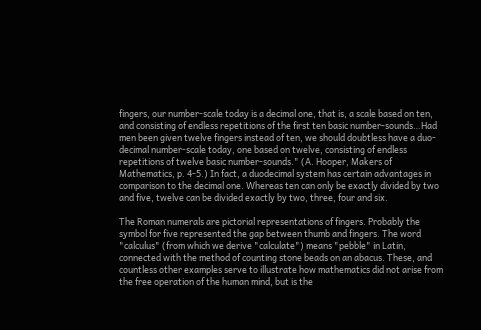fingers, our number-scale today is a decimal one, that is, a scale based on ten, and consisting of endless repetitions of the first ten basic number-sounds…Had men been given twelve fingers instead of ten, we should doubtless have a duo-decimal number-scale today, one based on twelve, consisting of endless repetitions of twelve basic number-sounds." (A. Hooper, Makers of Mathematics, p. 4-5.) In fact, a duodecimal system has certain advantages in comparison to the decimal one. Whereas ten can only be exactly divided by two and five, twelve can be divided exactly by two, three, four and six.

The Roman numerals are pictorial representations of fingers. Probably the symbol for five represented the gap between thumb and fingers. The word "calculus" (from which we derive "calculate") means "pebble" in Latin, connected with the method of counting stone beads on an abacus. These, and countless other examples serve to illustrate how mathematics did not arise from the free operation of the human mind, but is the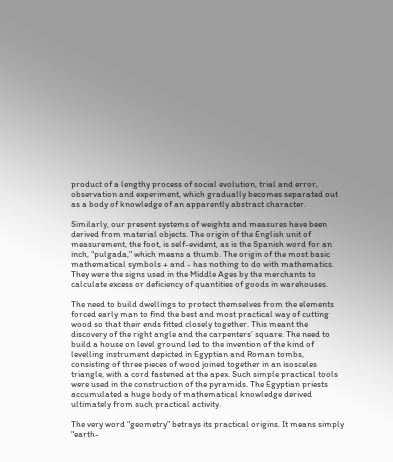product of a lengthy process of social evolution, trial and error, observation and experiment, which gradually becomes separated out as a body of knowledge of an apparently abstract character.

Similarly, our present systems of weights and measures have been derived from material objects. The origin of the English unit of measurement, the foot, is self-evident, as is the Spanish word for an inch, "pulgada," which means a thumb. The origin of the most basic mathematical symbols + and - has nothing to do with mathematics. They were the signs used in the Middle Ages by the merchants to calculate excess or deficiency of quantities of goods in warehouses.

The need to build dwellings to protect themselves from the elements forced early man to find the best and most practical way of cutting wood so that their ends fitted closely together. This meant the discovery of the right angle and the carpenters’ square. The need to build a house on level ground led to the invention of the kind of levelling instrument depicted in Egyptian and Roman tombs, consisting of three pieces of wood joined together in an isosceles triangle, with a cord fastened at the apex. Such simple practical tools were used in the construction of the pyramids. The Egyptian priests accumulated a huge body of mathematical knowledge derived ultimately from such practical activity.

The very word "geometry" betrays its practical origins. It means simply "earth-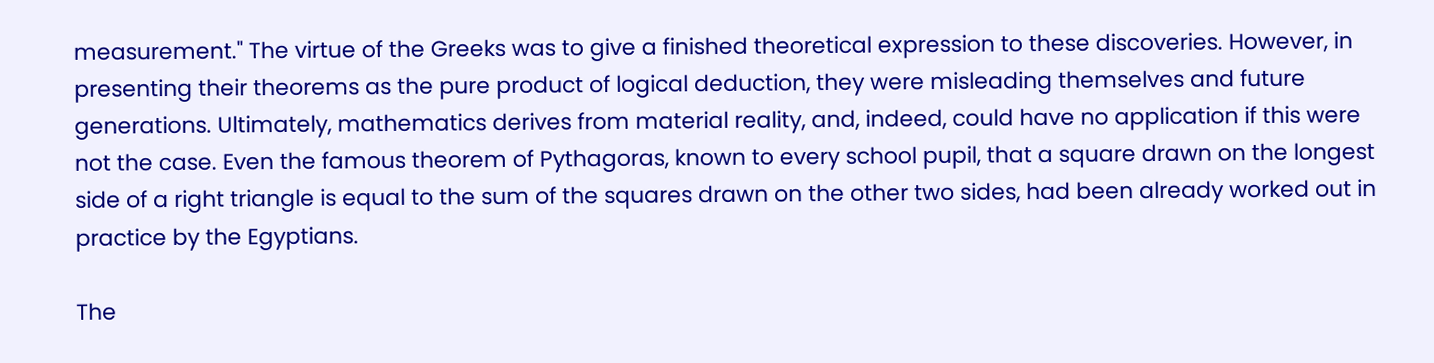measurement." The virtue of the Greeks was to give a finished theoretical expression to these discoveries. However, in presenting their theorems as the pure product of logical deduction, they were misleading themselves and future generations. Ultimately, mathematics derives from material reality, and, indeed, could have no application if this were not the case. Even the famous theorem of Pythagoras, known to every school pupil, that a square drawn on the longest side of a right triangle is equal to the sum of the squares drawn on the other two sides, had been already worked out in practice by the Egyptians.

The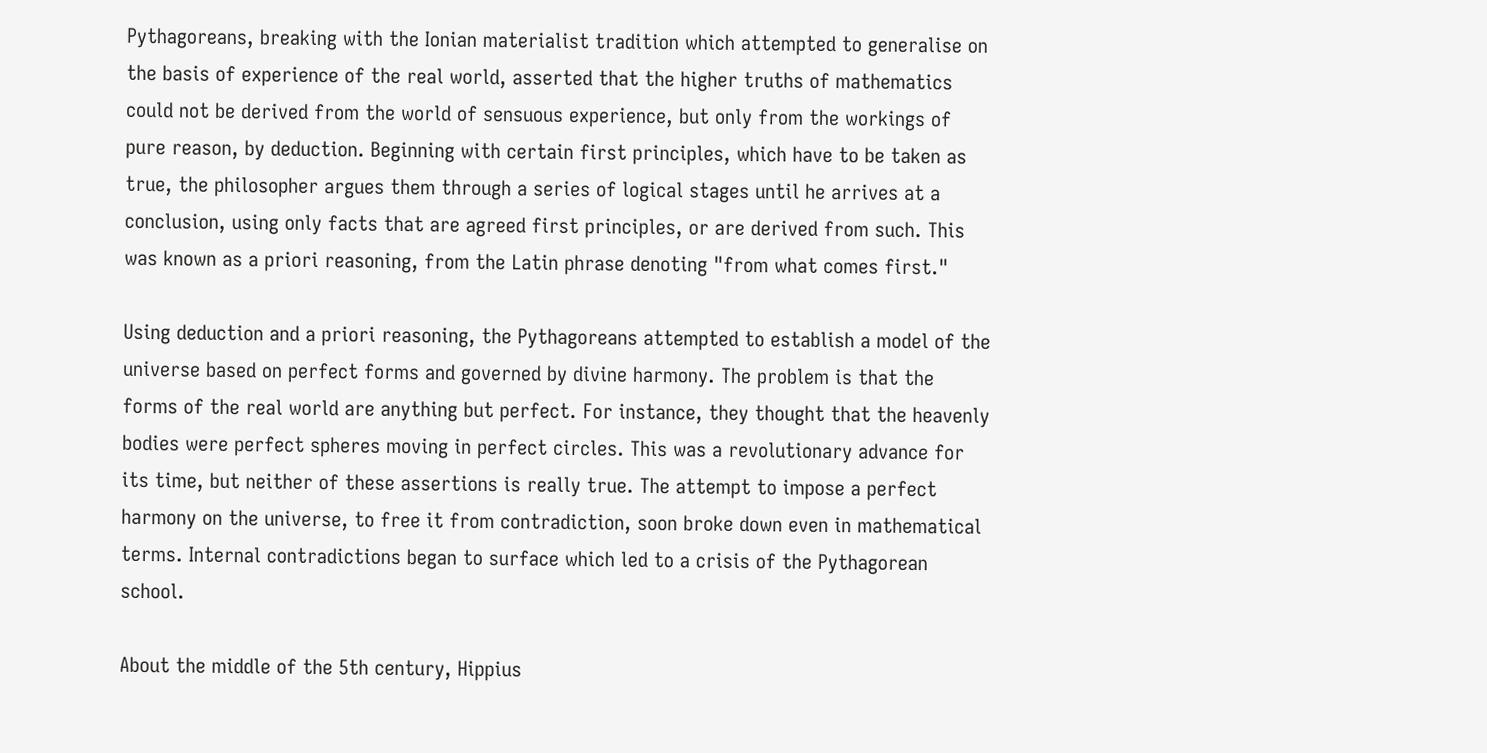Pythagoreans, breaking with the Ionian materialist tradition which attempted to generalise on the basis of experience of the real world, asserted that the higher truths of mathematics could not be derived from the world of sensuous experience, but only from the workings of pure reason, by deduction. Beginning with certain first principles, which have to be taken as true, the philosopher argues them through a series of logical stages until he arrives at a conclusion, using only facts that are agreed first principles, or are derived from such. This was known as a priori reasoning, from the Latin phrase denoting "from what comes first."

Using deduction and a priori reasoning, the Pythagoreans attempted to establish a model of the universe based on perfect forms and governed by divine harmony. The problem is that the forms of the real world are anything but perfect. For instance, they thought that the heavenly bodies were perfect spheres moving in perfect circles. This was a revolutionary advance for its time, but neither of these assertions is really true. The attempt to impose a perfect harmony on the universe, to free it from contradiction, soon broke down even in mathematical terms. Internal contradictions began to surface which led to a crisis of the Pythagorean school.

About the middle of the 5th century, Hippius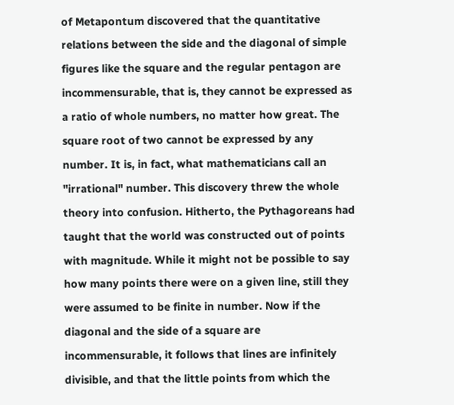of Metapontum discovered that the quantitative relations between the side and the diagonal of simple figures like the square and the regular pentagon are incommensurable, that is, they cannot be expressed as a ratio of whole numbers, no matter how great. The square root of two cannot be expressed by any number. It is, in fact, what mathematicians call an "irrational" number. This discovery threw the whole theory into confusion. Hitherto, the Pythagoreans had taught that the world was constructed out of points with magnitude. While it might not be possible to say how many points there were on a given line, still they were assumed to be finite in number. Now if the diagonal and the side of a square are incommensurable, it follows that lines are infinitely divisible, and that the little points from which the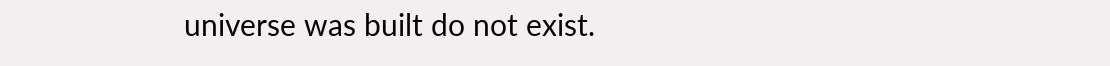universe was built do not exist.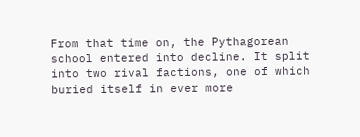From that time on, the Pythagorean school entered into decline. It split into two rival factions, one of which buried itself in ever more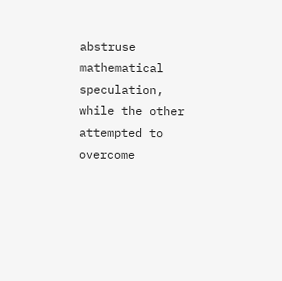abstruse mathematical speculation, while the other attempted to overcome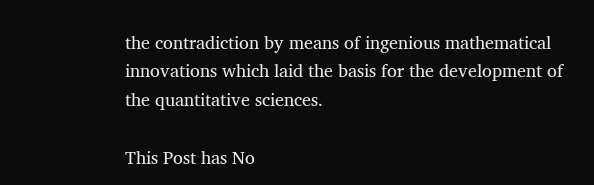the contradiction by means of ingenious mathematical innovations which laid the basis for the development of the quantitative sciences.

This Post has No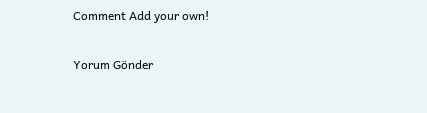Comment Add your own!

Yorum Gönder